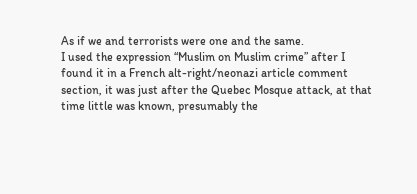As if we and terrorists were one and the same.
I used the expression “Muslim on Muslim crime” after I found it in a French alt-right/neonazi article comment section, it was just after the Quebec Mosque attack, at that time little was known, presumably the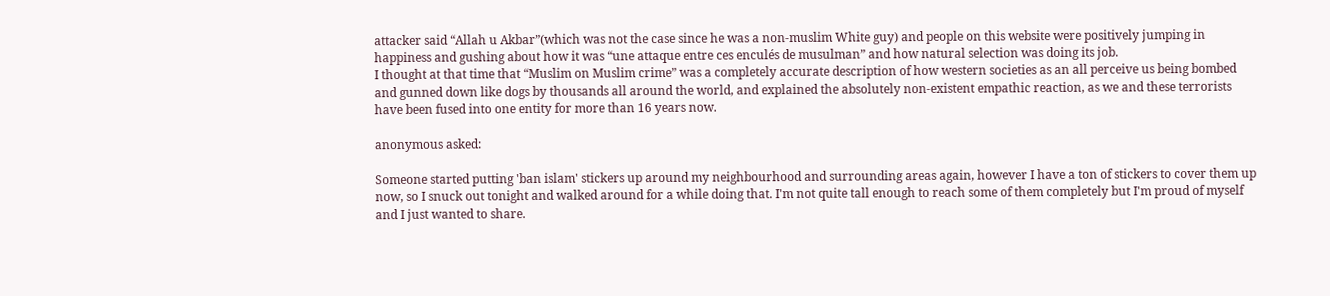attacker said “Allah u Akbar”(which was not the case since he was a non-muslim White guy) and people on this website were positively jumping in happiness and gushing about how it was “une attaque entre ces enculés de musulman” and how natural selection was doing its job.
I thought at that time that “Muslim on Muslim crime” was a completely accurate description of how western societies as an all perceive us being bombed and gunned down like dogs by thousands all around the world, and explained the absolutely non-existent empathic reaction, as we and these terrorists have been fused into one entity for more than 16 years now.

anonymous asked:

Someone started putting 'ban islam' stickers up around my neighbourhood and surrounding areas again, however I have a ton of stickers to cover them up now, so I snuck out tonight and walked around for a while doing that. I'm not quite tall enough to reach some of them completely but I'm proud of myself and I just wanted to share.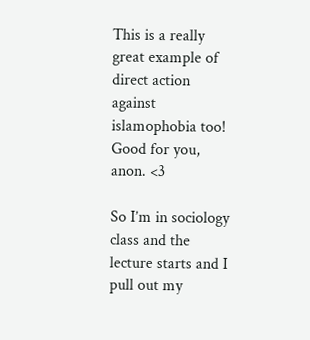This is a really great example of direct action against islamophobia too! Good for you, anon. <3

So I’m in sociology class and the lecture starts and I pull out my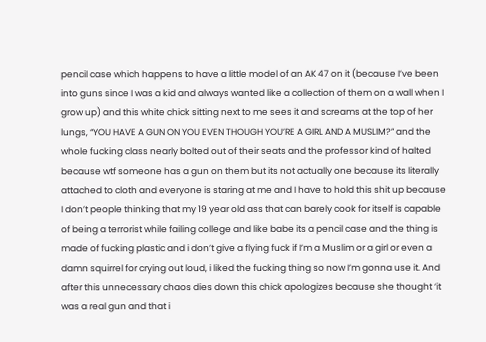pencil case which happens to have a little model of an AK 47 on it (because I’ve been into guns since I was a kid and always wanted like a collection of them on a wall when I grow up) and this white chick sitting next to me sees it and screams at the top of her lungs, “YOU HAVE A GUN ON YOU EVEN THOUGH YOU’RE A GIRL AND A MUSLIM?” and the whole fucking class nearly bolted out of their seats and the professor kind of halted because wtf someone has a gun on them but its not actually one because its literally attached to cloth and everyone is staring at me and I have to hold this shit up because I don’t people thinking that my 19 year old ass that can barely cook for itself is capable of being a terrorist while failing college and like babe its a pencil case and the thing is made of fucking plastic and i don’t give a flying fuck if I’m a Muslim or a girl or even a damn squirrel for crying out loud, i liked the fucking thing so now I’m gonna use it. And after this unnecessary chaos dies down this chick apologizes because she thought ‘it was a real gun and that i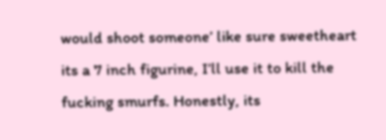would shoot someone’ like sure sweetheart its a 7 inch figurine, I’ll use it to kill the fucking smurfs. Honestly, its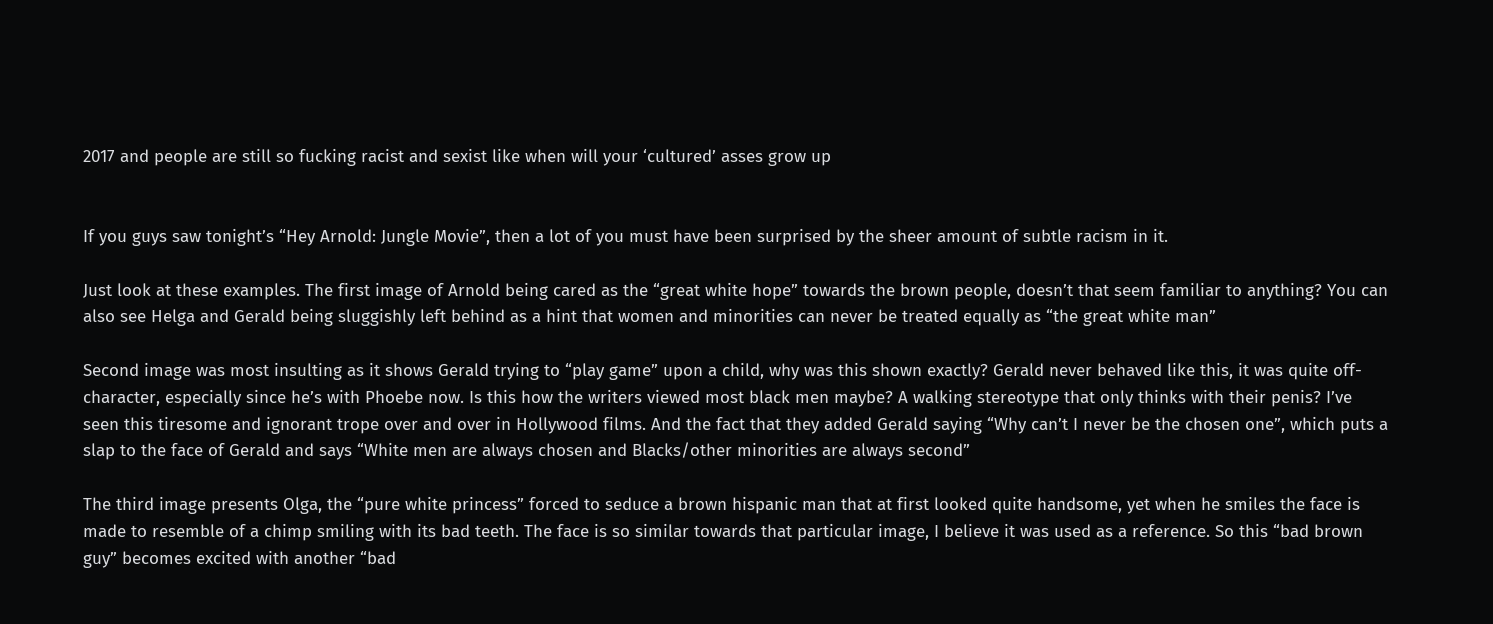2017 and people are still so fucking racist and sexist like when will your ‘cultured’ asses grow up


If you guys saw tonight’s “Hey Arnold: Jungle Movie”, then a lot of you must have been surprised by the sheer amount of subtle racism in it.

Just look at these examples. The first image of Arnold being cared as the “great white hope” towards the brown people, doesn’t that seem familiar to anything? You can also see Helga and Gerald being sluggishly left behind as a hint that women and minorities can never be treated equally as “the great white man”

Second image was most insulting as it shows Gerald trying to “play game” upon a child, why was this shown exactly? Gerald never behaved like this, it was quite off-character, especially since he’s with Phoebe now. Is this how the writers viewed most black men maybe? A walking stereotype that only thinks with their penis? I’ve seen this tiresome and ignorant trope over and over in Hollywood films. And the fact that they added Gerald saying “Why can’t I never be the chosen one”, which puts a slap to the face of Gerald and says “White men are always chosen and Blacks/other minorities are always second”

The third image presents Olga, the “pure white princess” forced to seduce a brown hispanic man that at first looked quite handsome, yet when he smiles the face is made to resemble of a chimp smiling with its bad teeth. The face is so similar towards that particular image, I believe it was used as a reference. So this “bad brown guy” becomes excited with another “bad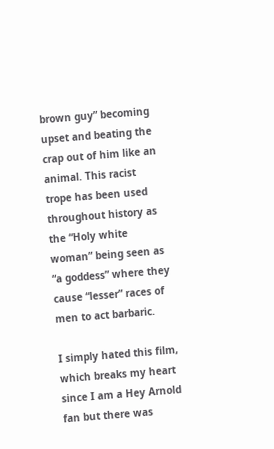brown guy” becoming upset and beating the crap out of him like an animal. This racist trope has been used throughout history as the “Holy white woman” being seen as “a goddess” where they cause “lesser” races of men to act barbaric.

I simply hated this film, which breaks my heart since I am a Hey Arnold fan but there was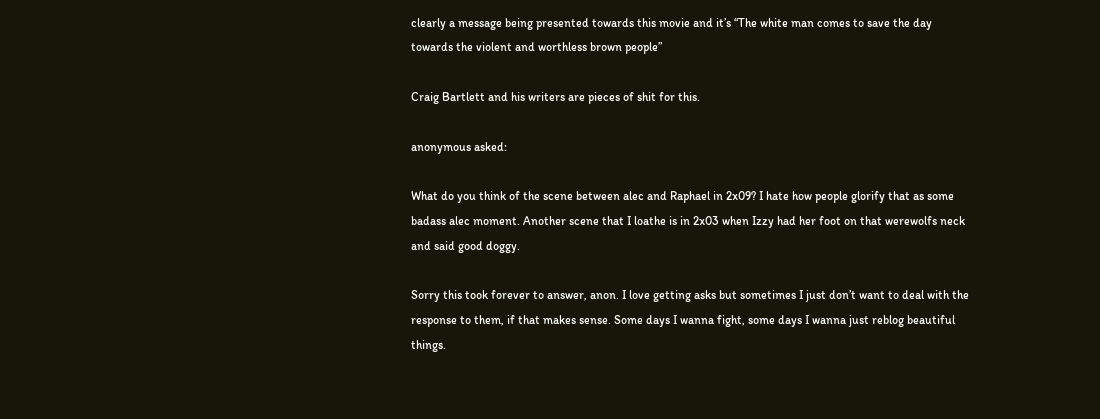clearly a message being presented towards this movie and it’s “The white man comes to save the day towards the violent and worthless brown people”

Craig Bartlett and his writers are pieces of shit for this.

anonymous asked:

What do you think of the scene between alec and Raphael in 2x09? I hate how people glorify that as some badass alec moment. Another scene that I loathe is in 2x03 when Izzy had her foot on that werewolfs neck and said good doggy.

Sorry this took forever to answer, anon. I love getting asks but sometimes I just don’t want to deal with the response to them, if that makes sense. Some days I wanna fight, some days I wanna just reblog beautiful things.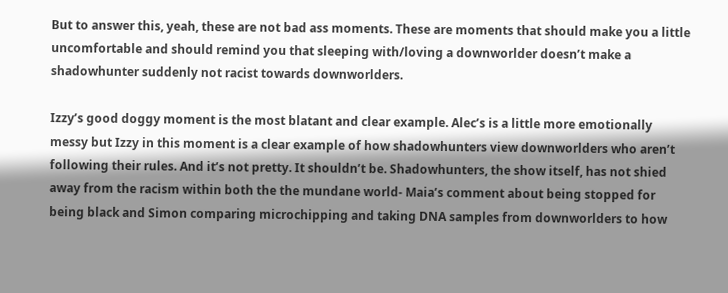But to answer this, yeah, these are not bad ass moments. These are moments that should make you a little uncomfortable and should remind you that sleeping with/loving a downworlder doesn’t make a shadowhunter suddenly not racist towards downworlders.

Izzy’s good doggy moment is the most blatant and clear example. Alec’s is a little more emotionally messy but Izzy in this moment is a clear example of how shadowhunters view downworlders who aren’t following their rules. And it’s not pretty. It shouldn’t be. Shadowhunters, the show itself, has not shied away from the racism within both the the mundane world- Maia’s comment about being stopped for being black and Simon comparing microchipping and taking DNA samples from downworlders to how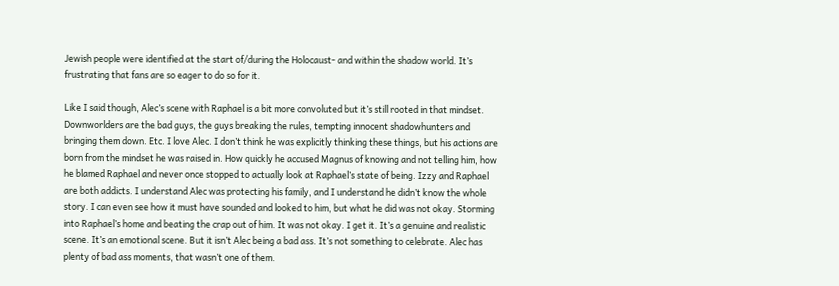Jewish people were identified at the start of/during the Holocaust- and within the shadow world. It’s frustrating that fans are so eager to do so for it.

Like I said though, Alec’s scene with Raphael is a bit more convoluted but it’s still rooted in that mindset. Downworlders are the bad guys, the guys breaking the rules, tempting innocent shadowhunters and bringing them down. Etc. I love Alec. I don’t think he was explicitly thinking these things, but his actions are born from the mindset he was raised in. How quickly he accused Magnus of knowing and not telling him, how he blamed Raphael and never once stopped to actually look at Raphael’s state of being. Izzy and Raphael are both addicts. I understand Alec was protecting his family, and I understand he didn’t know the whole story. I can even see how it must have sounded and looked to him, but what he did was not okay. Storming into Raphael’s home and beating the crap out of him. It was not okay. I get it. It’s a genuine and realistic scene. It’s an emotional scene. But it isn’t Alec being a bad ass. It’s not something to celebrate. Alec has plenty of bad ass moments, that wasn’t one of them.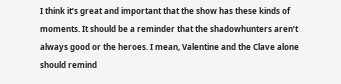I think it’s great and important that the show has these kinds of moments. It should be a reminder that the shadowhunters aren’t always good or the heroes. I mean, Valentine and the Clave alone should remind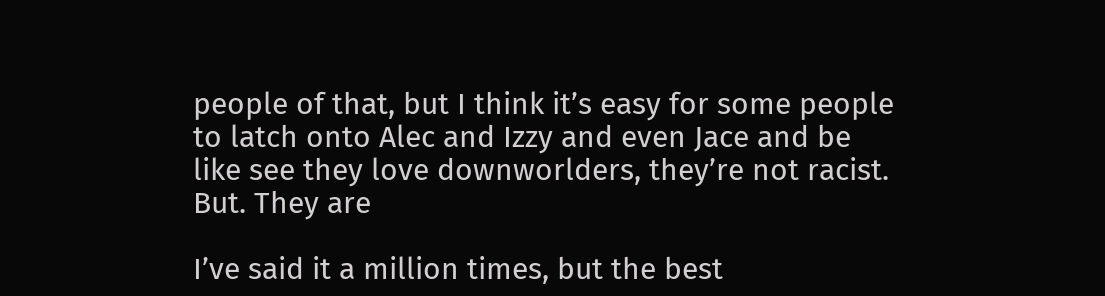people of that, but I think it’s easy for some people to latch onto Alec and Izzy and even Jace and be like see they love downworlders, they’re not racist. But. They are

I’ve said it a million times, but the best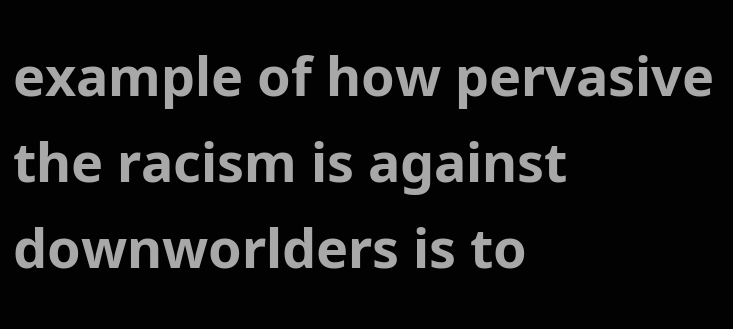example of how pervasive the racism is against downworlders is to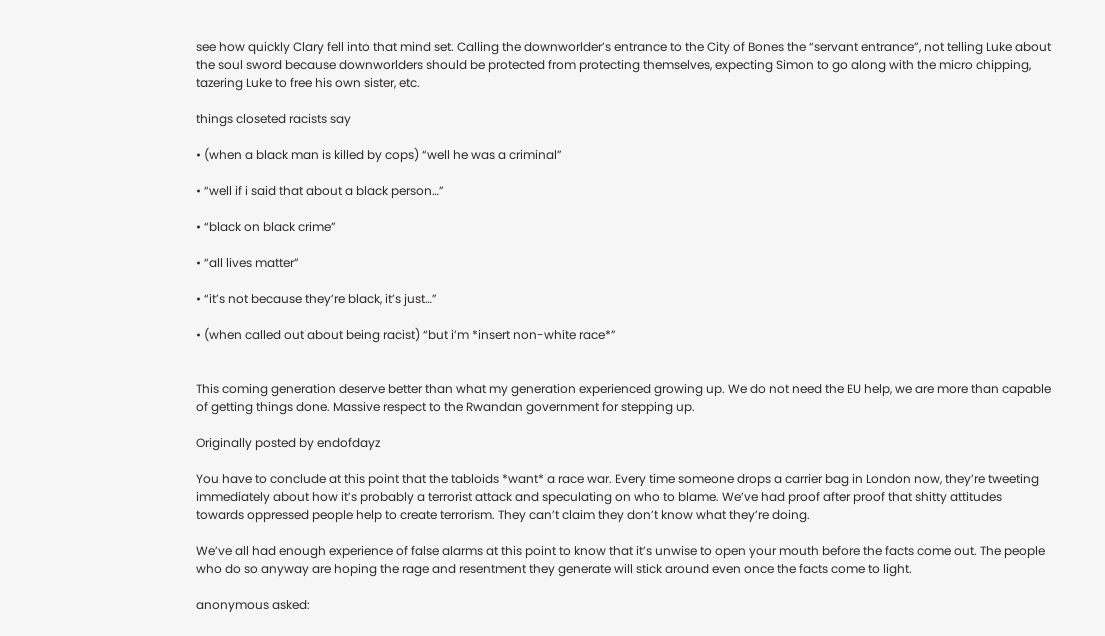see how quickly Clary fell into that mind set. Calling the downworlder’s entrance to the City of Bones the “servant entrance”, not telling Luke about the soul sword because downworlders should be protected from protecting themselves, expecting Simon to go along with the micro chipping, tazering Luke to free his own sister, etc.

things closeted racists say

• (when a black man is killed by cops) “well he was a criminal”

• “well if i said that about a black person…”

• “black on black crime”

• “all lives matter”

• “it’s not because they’re black, it’s just…”

• (when called out about being racist) “but i’m *insert non-white race*”


This coming generation deserve better than what my generation experienced growing up. We do not need the EU help, we are more than capable of getting things done. Massive respect to the Rwandan government for stepping up.

Originally posted by endofdayz

You have to conclude at this point that the tabloids *want* a race war. Every time someone drops a carrier bag in London now, they’re tweeting immediately about how it’s probably a terrorist attack and speculating on who to blame. We’ve had proof after proof that shitty attitudes towards oppressed people help to create terrorism. They can’t claim they don’t know what they’re doing.

We’ve all had enough experience of false alarms at this point to know that it’s unwise to open your mouth before the facts come out. The people who do so anyway are hoping the rage and resentment they generate will stick around even once the facts come to light.

anonymous asked: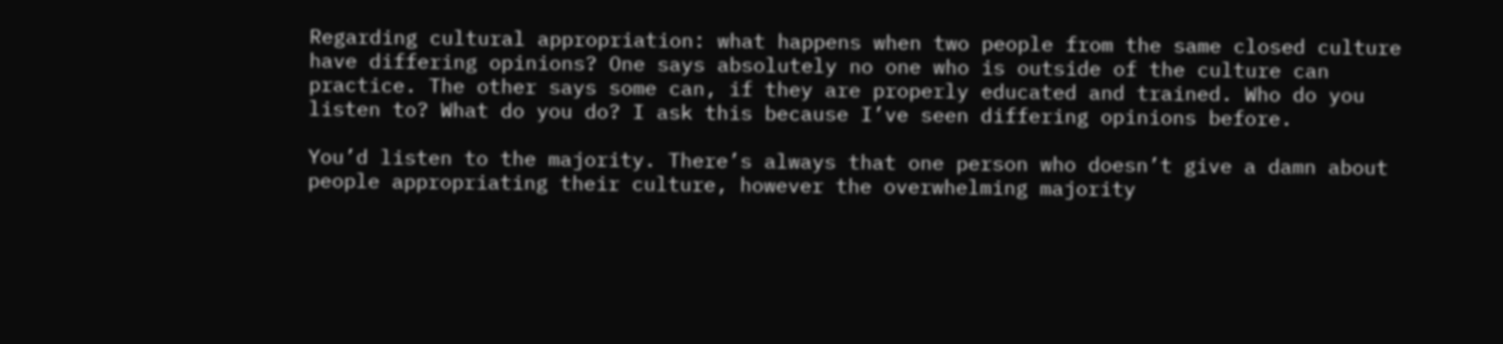Regarding cultural appropriation: what happens when two people from the same closed culture have differing opinions? One says absolutely no one who is outside of the culture can practice. The other says some can, if they are properly educated and trained. Who do you listen to? What do you do? I ask this because I’ve seen differing opinions before.

You’d listen to the majority. There’s always that one person who doesn’t give a damn about people appropriating their culture, however the overwhelming majority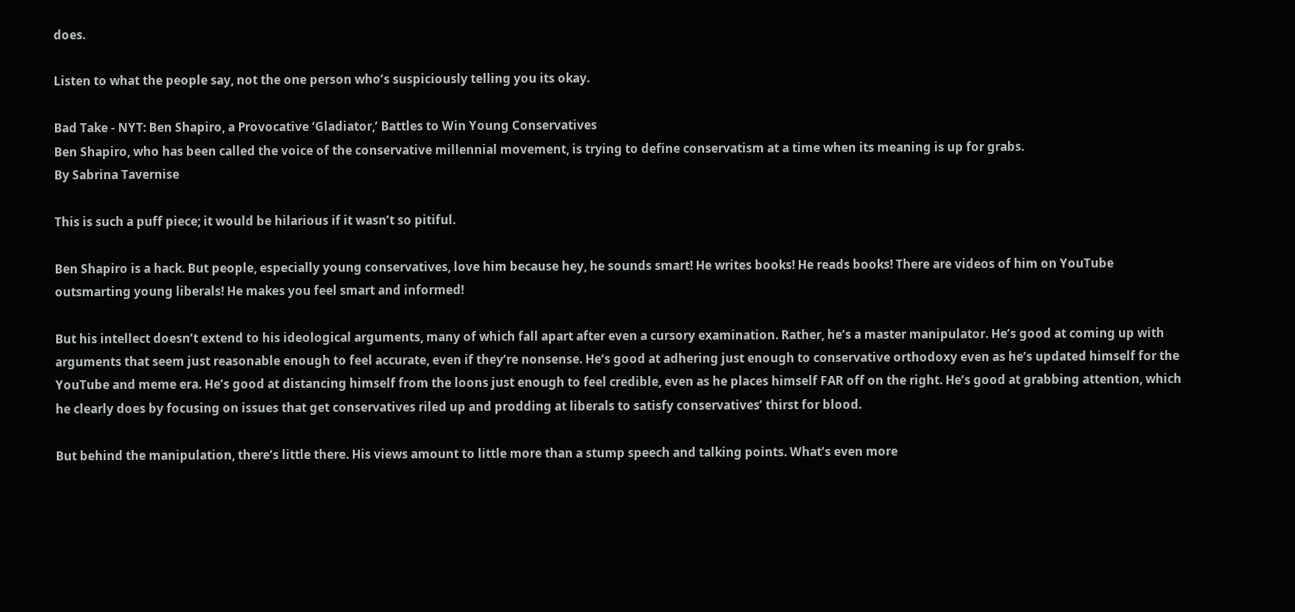does.

Listen to what the people say, not the one person who’s suspiciously telling you its okay.

Bad Take - NYT: Ben Shapiro, a Provocative ‘Gladiator,’ Battles to Win Young Conservatives
Ben Shapiro, who has been called the voice of the conservative millennial movement, is trying to define conservatism at a time when its meaning is up for grabs.
By Sabrina Tavernise

This is such a puff piece; it would be hilarious if it wasn’t so pitiful.

Ben Shapiro is a hack. But people, especially young conservatives, love him because hey, he sounds smart! He writes books! He reads books! There are videos of him on YouTube outsmarting young liberals! He makes you feel smart and informed!

But his intellect doesn’t extend to his ideological arguments, many of which fall apart after even a cursory examination. Rather, he’s a master manipulator. He’s good at coming up with arguments that seem just reasonable enough to feel accurate, even if they’re nonsense. He’s good at adhering just enough to conservative orthodoxy even as he’s updated himself for the YouTube and meme era. He’s good at distancing himself from the loons just enough to feel credible, even as he places himself FAR off on the right. He’s good at grabbing attention, which he clearly does by focusing on issues that get conservatives riled up and prodding at liberals to satisfy conservatives’ thirst for blood.

But behind the manipulation, there’s little there. His views amount to little more than a stump speech and talking points. What’s even more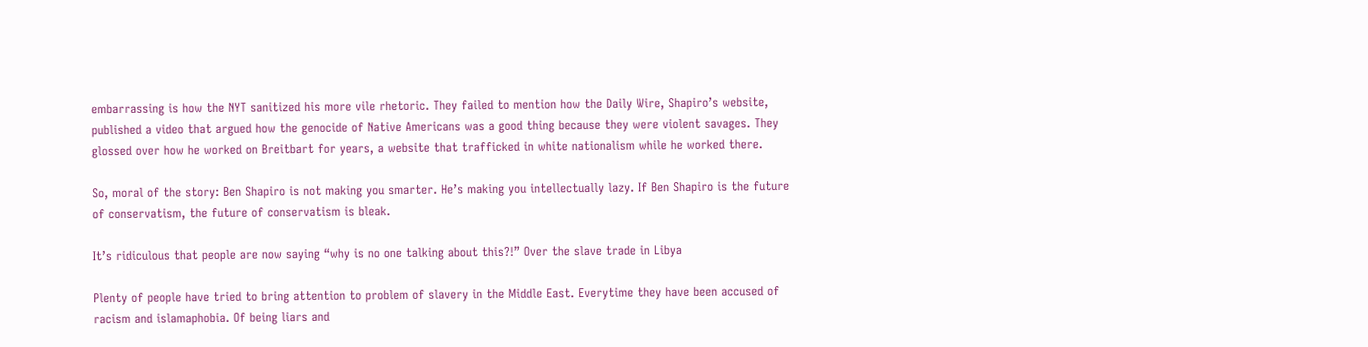embarrassing is how the NYT sanitized his more vile rhetoric. They failed to mention how the Daily Wire, Shapiro’s website, published a video that argued how the genocide of Native Americans was a good thing because they were violent savages. They glossed over how he worked on Breitbart for years, a website that trafficked in white nationalism while he worked there.

So, moral of the story: Ben Shapiro is not making you smarter. He’s making you intellectually lazy. If Ben Shapiro is the future of conservatism, the future of conservatism is bleak.

It’s ridiculous that people are now saying “why is no one talking about this?!” Over the slave trade in Libya

Plenty of people have tried to bring attention to problem of slavery in the Middle East. Everytime they have been accused of racism and islamaphobia. Of being liars and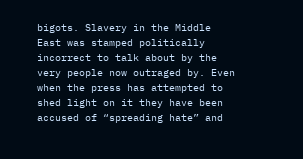bigots. Slavery in the Middle East was stamped politically incorrect to talk about by the very people now outraged by. Even when the press has attempted to shed light on it they have been accused of “spreading hate” and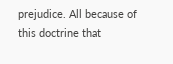prejudice. All because of this doctrine that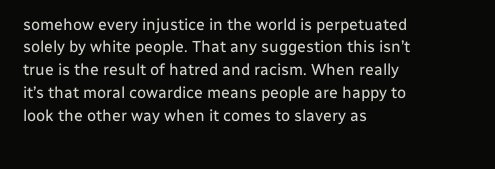somehow every injustice in the world is perpetuated solely by white people. That any suggestion this isn’t true is the result of hatred and racism. When really it’s that moral cowardice means people are happy to look the other way when it comes to slavery as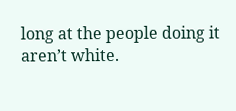long at the people doing it aren’t white.